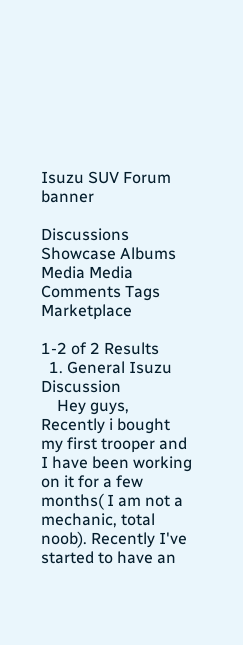Isuzu SUV Forum banner

Discussions Showcase Albums Media Media Comments Tags Marketplace

1-2 of 2 Results
  1. General Isuzu Discussion
    Hey guys, Recently i bought my first trooper and I have been working on it for a few months( I am not a mechanic, total noob). Recently I've started to have an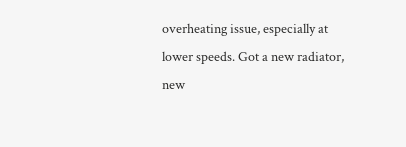overheating issue, especially at lower speeds. Got a new radiator, new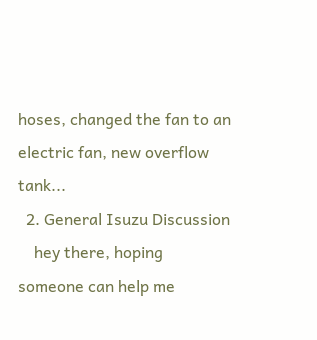hoses, changed the fan to an electric fan, new overflow tank...
  2. General Isuzu Discussion
    hey there, hoping someone can help me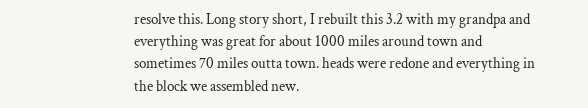resolve this. Long story short, I rebuilt this 3.2 with my grandpa and everything was great for about 1000 miles around town and sometimes 70 miles outta town. heads were redone and everything in the block we assembled new.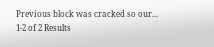Previous block was cracked so our...
1-2 of 2 Results